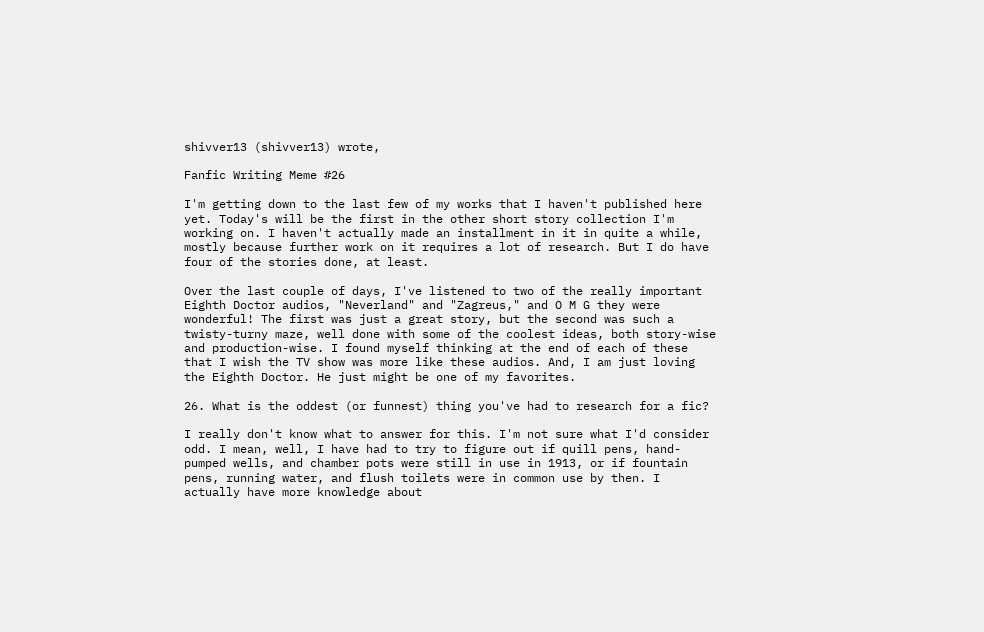shivver13 (shivver13) wrote,

Fanfic Writing Meme #26

I'm getting down to the last few of my works that I haven't published here yet. Today's will be the first in the other short story collection I'm working on. I haven't actually made an installment in it in quite a while, mostly because further work on it requires a lot of research. But I do have four of the stories done, at least.

Over the last couple of days, I've listened to two of the really important Eighth Doctor audios, "Neverland" and "Zagreus," and O M G they were wonderful! The first was just a great story, but the second was such a twisty-turny maze, well done with some of the coolest ideas, both story-wise and production-wise. I found myself thinking at the end of each of these that I wish the TV show was more like these audios. And, I am just loving the Eighth Doctor. He just might be one of my favorites.

26. What is the oddest (or funnest) thing you've had to research for a fic?

I really don't know what to answer for this. I'm not sure what I'd consider odd. I mean, well, I have had to try to figure out if quill pens, hand-pumped wells, and chamber pots were still in use in 1913, or if fountain pens, running water, and flush toilets were in common use by then. I actually have more knowledge about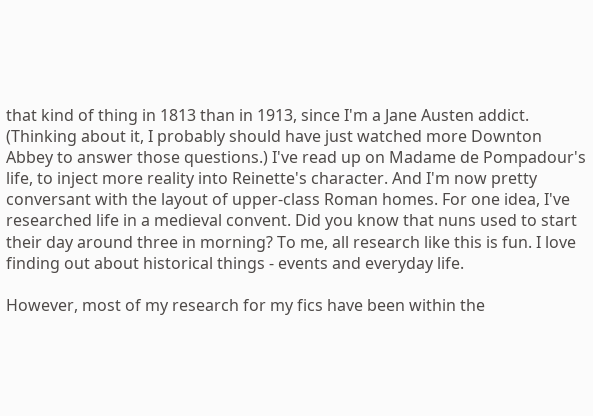that kind of thing in 1813 than in 1913, since I'm a Jane Austen addict. (Thinking about it, I probably should have just watched more Downton Abbey to answer those questions.) I've read up on Madame de Pompadour's life, to inject more reality into Reinette's character. And I'm now pretty conversant with the layout of upper-class Roman homes. For one idea, I've researched life in a medieval convent. Did you know that nuns used to start their day around three in morning? To me, all research like this is fun. I love finding out about historical things - events and everyday life.

However, most of my research for my fics have been within the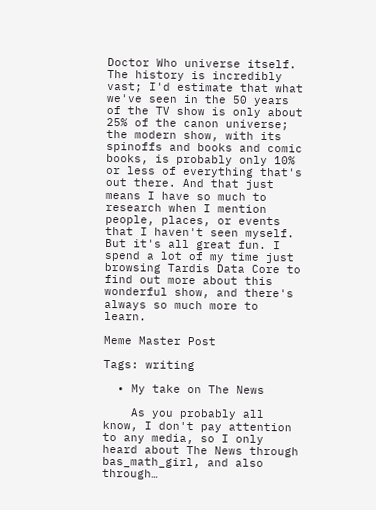Doctor Who universe itself. The history is incredibly vast; I'd estimate that what we've seen in the 50 years of the TV show is only about 25% of the canon universe; the modern show, with its spinoffs and books and comic books, is probably only 10% or less of everything that's out there. And that just means I have so much to research when I mention people, places, or events that I haven't seen myself. But it's all great fun. I spend a lot of my time just browsing Tardis Data Core to find out more about this wonderful show, and there's always so much more to learn.

Meme Master Post

Tags: writing

  • My take on The News

    As you probably all know, I don't pay attention to any media, so I only heard about The News through bas_math_girl, and also through…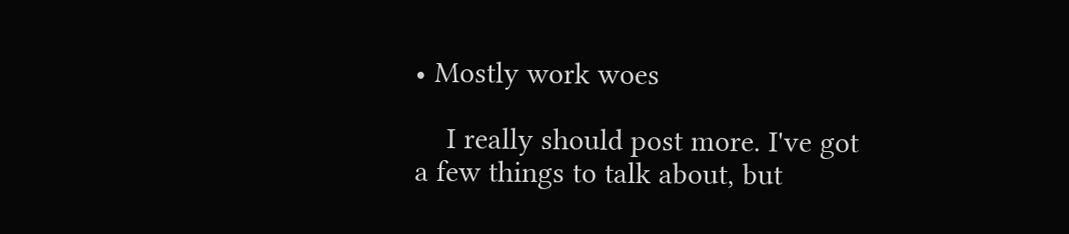• Mostly work woes

    I really should post more. I've got a few things to talk about, but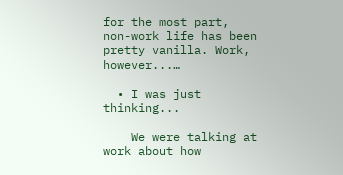for the most part, non-work life has been pretty vanilla. Work, however...…

  • I was just thinking...

    We were talking at work about how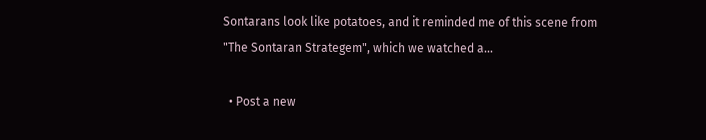Sontarans look like potatoes, and it reminded me of this scene from "The Sontaran Strategem", which we watched a…

  • Post a new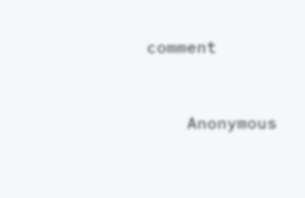comment


    Anonymous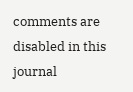comments are disabled in this journal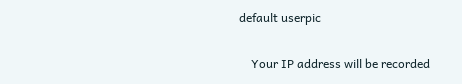default userpic

    Your IP address will be recorded